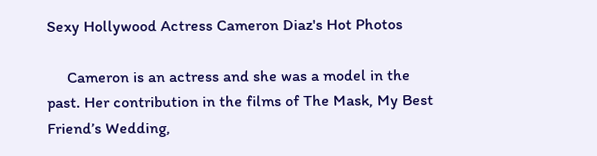Sexy Hollywood Actress Cameron Diaz's Hot Photos

     Cameron is an actress and she was a model in the past. Her contribution in the films of The Mask, My Best Friend’s Wedding,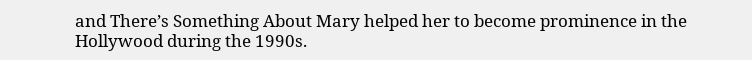and There’s Something About Mary helped her to become prominence in the Hollywood during the 1990s.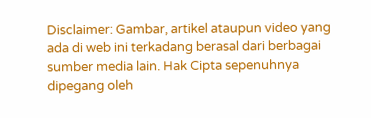Disclaimer: Gambar, artikel ataupun video yang ada di web ini terkadang berasal dari berbagai sumber media lain. Hak Cipta sepenuhnya dipegang oleh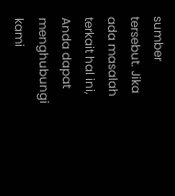sumber tersebut. Jika ada masalah terkait hal ini, Anda dapat menghubungi kami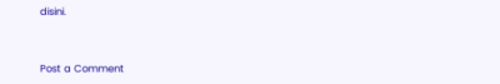disini.


Post a Comment